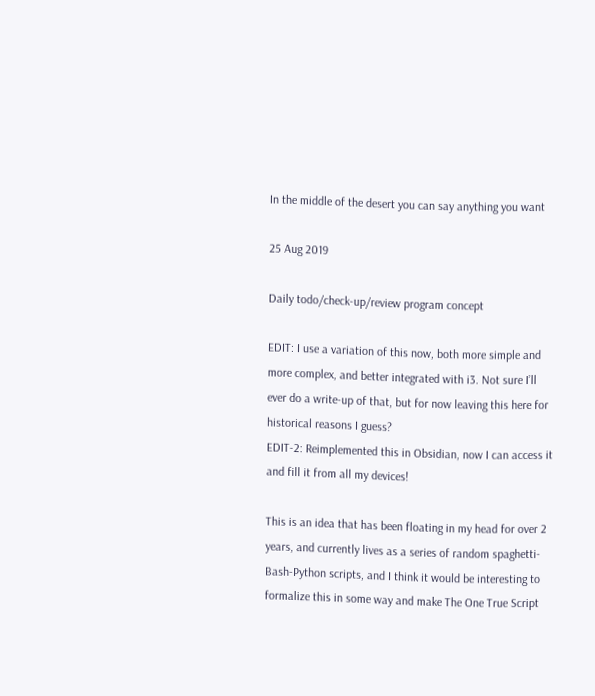In the middle of the desert you can say anything you want

25 Aug 2019

Daily todo/check-up/review program concept

EDIT: I use a variation of this now, both more simple and more complex, and better integrated with i3. Not sure I’ll ever do a write-up of that, but for now leaving this here for historical reasons I guess?
EDIT-2: Reimplemented this in Obsidian, now I can access it and fill it from all my devices!

This is an idea that has been floating in my head for over 2 years, and currently lives as a series of random spaghetti-Bash-Python scripts, and I think it would be interesting to formalize this in some way and make The One True Script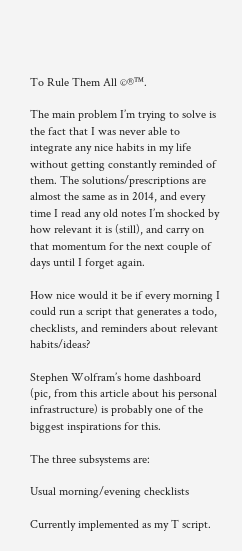To Rule Them All ©®™.

The main problem I’m trying to solve is the fact that I was never able to integrate any nice habits in my life without getting constantly reminded of them. The solutions/prescriptions are almost the same as in 2014, and every time I read any old notes I’m shocked by how relevant it is (still), and carry on that momentum for the next couple of days until I forget again.

How nice would it be if every morning I could run a script that generates a todo, checklists, and reminders about relevant habits/ideas?

Stephen Wolfram’s home dashboard (pic, from this article about his personal infrastructure) is probably one of the biggest inspirations for this.

The three subsystems are:

Usual morning/evening checklists

Currently implemented as my T script.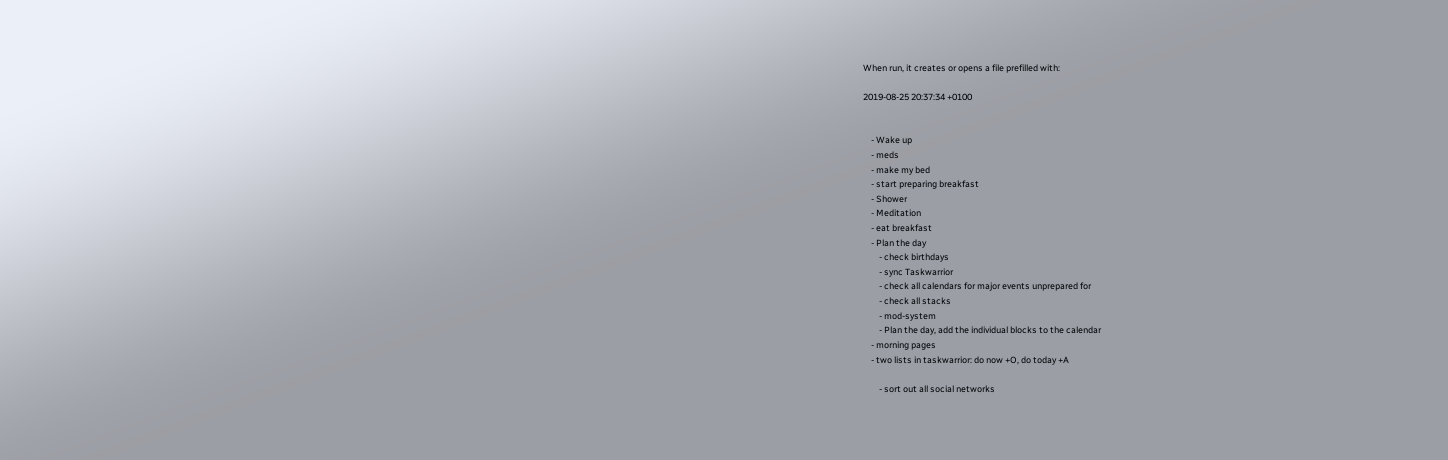When run, it creates or opens a file prefilled with:

2019-08-25 20:37:34 +0100


    - Wake up
    - meds
    - make my bed
    - start preparing breakfast
    - Shower
    - Meditation
    - eat breakfast
    - Plan the day
        - check birthdays
        - sync Taskwarrior
        - check all calendars for major events unprepared for
        - check all stacks
        - mod-system
        - Plan the day, add the individual blocks to the calendar
    - morning pages
    - two lists in taskwarrior: do now +O, do today +A

        - sort out all social networks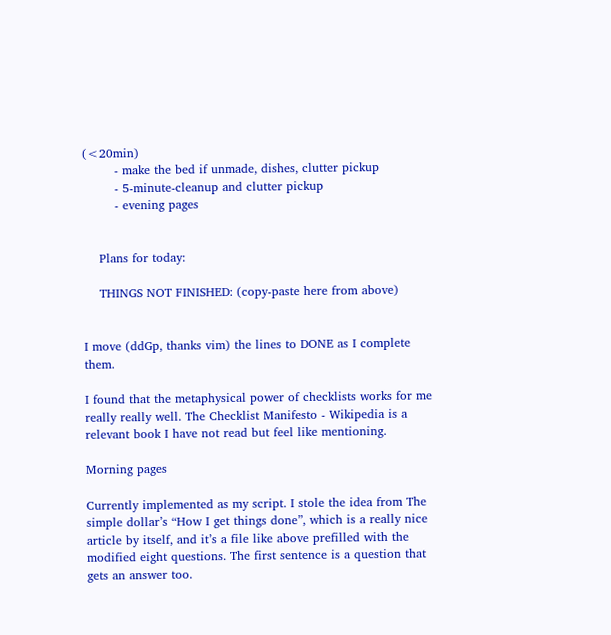(<20min)
        - make the bed if unmade, dishes, clutter pickup
        - 5-minute-cleanup and clutter pickup
        - evening pages


    Plans for today:

    THINGS NOT FINISHED: (copy-paste here from above)


I move (ddGp, thanks vim) the lines to DONE as I complete them.

I found that the metaphysical power of checklists works for me really really well. The Checklist Manifesto - Wikipedia is a relevant book I have not read but feel like mentioning.

Morning pages

Currently implemented as my script. I stole the idea from The simple dollar’s “How I get things done”, which is a really nice article by itself, and it’s a file like above prefilled with the modified eight questions. The first sentence is a question that gets an answer too.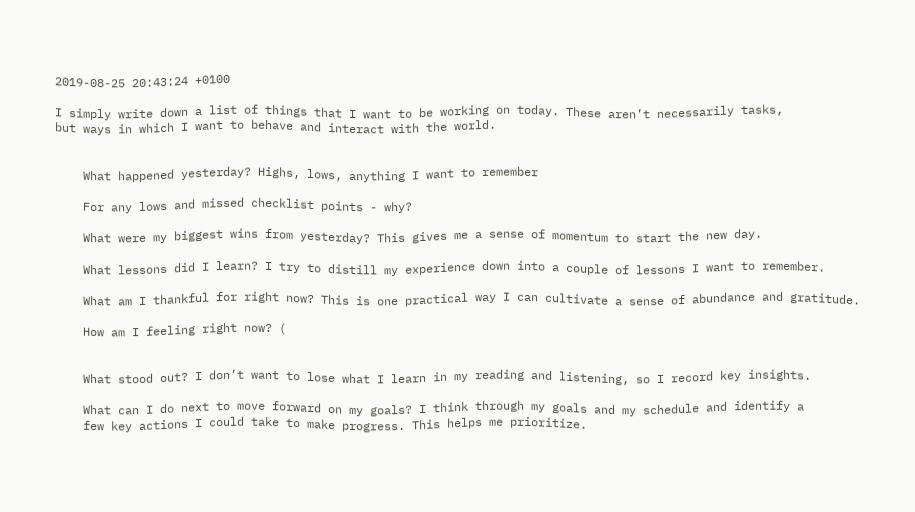2019-08-25 20:43:24 +0100

I simply write down a list of things that I want to be working on today. These aren’t necessarily tasks,
but ways in which I want to behave and interact with the world.


    What happened yesterday? Highs, lows, anything I want to remember

    For any lows and missed checklist points - why?

    What were my biggest wins from yesterday? This gives me a sense of momentum to start the new day.

    What lessons did I learn? I try to distill my experience down into a couple of lessons I want to remember.

    What am I thankful for right now? This is one practical way I can cultivate a sense of abundance and gratitude.

    How am I feeling right now? (


    What stood out? I don’t want to lose what I learn in my reading and listening, so I record key insights.

    What can I do next to move forward on my goals? I think through my goals and my schedule and identify a
    few key actions I could take to make progress. This helps me prioritize.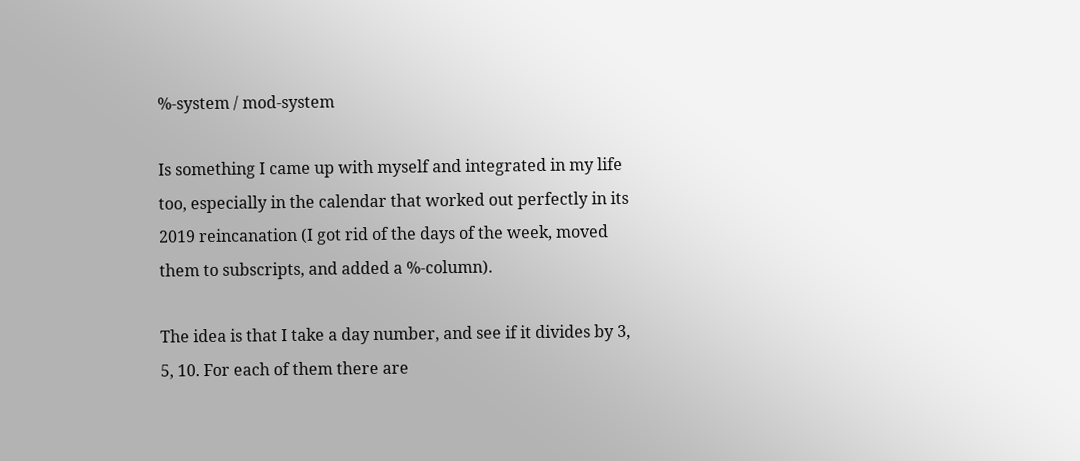%-system / mod-system

Is something I came up with myself and integrated in my life too, especially in the calendar that worked out perfectly in its 2019 reincanation (I got rid of the days of the week, moved them to subscripts, and added a %-column).

The idea is that I take a day number, and see if it divides by 3, 5, 10. For each of them there are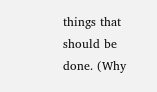things that should be done. (Why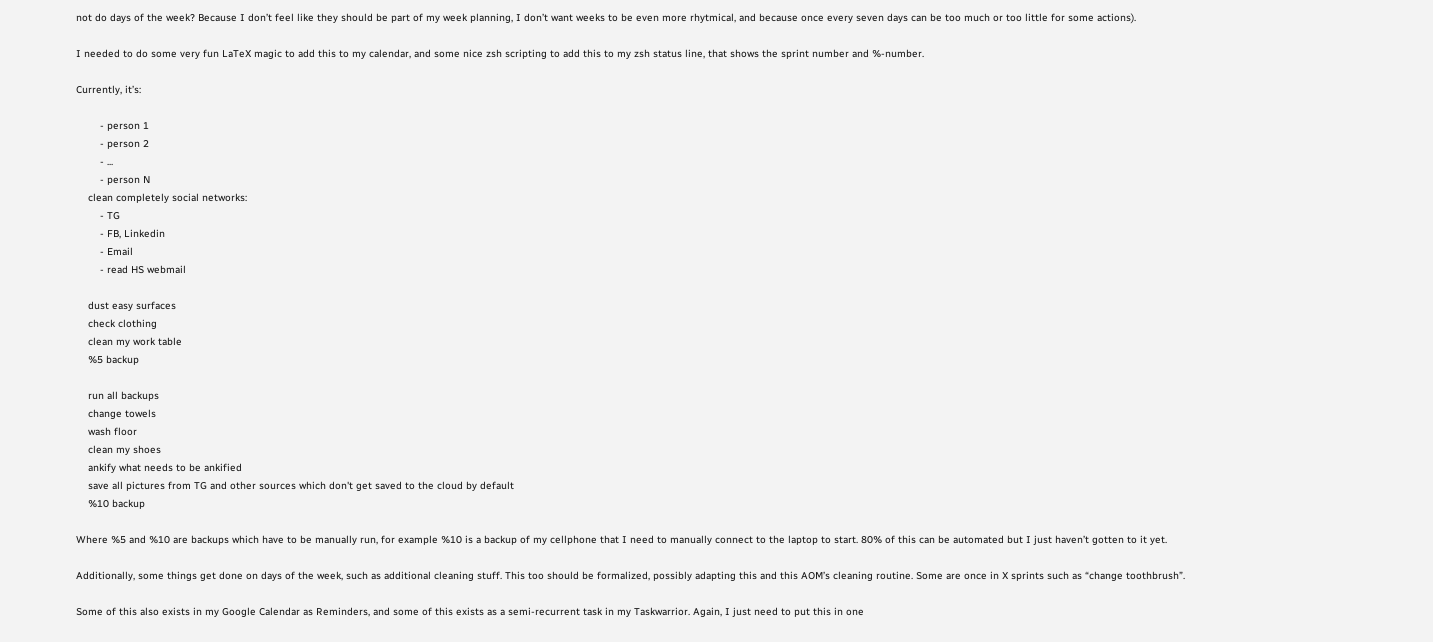not do days of the week? Because I don’t feel like they should be part of my week planning, I don’t want weeks to be even more rhytmical, and because once every seven days can be too much or too little for some actions).

I needed to do some very fun LaTeX magic to add this to my calendar, and some nice zsh scripting to add this to my zsh status line, that shows the sprint number and %-number.

Currently, it’s:

        - person 1
        - person 2
        - ...
        - person N
    clean completely social networks:
        - TG
        - FB, Linkedin
        - Email
        - read HS webmail

    dust easy surfaces
    check clothing
    clean my work table
    %5 backup

    run all backups
    change towels
    wash floor
    clean my shoes
    ankify what needs to be ankified
    save all pictures from TG and other sources which don't get saved to the cloud by default
    %10 backup

Where %5 and %10 are backups which have to be manually run, for example %10 is a backup of my cellphone that I need to manually connect to the laptop to start. 80% of this can be automated but I just haven’t gotten to it yet.

Additionally, some things get done on days of the week, such as additional cleaning stuff. This too should be formalized, possibly adapting this and this AOM’s cleaning routine. Some are once in X sprints such as “change toothbrush”.

Some of this also exists in my Google Calendar as Reminders, and some of this exists as a semi-recurrent task in my Taskwarrior. Again, I just need to put this in one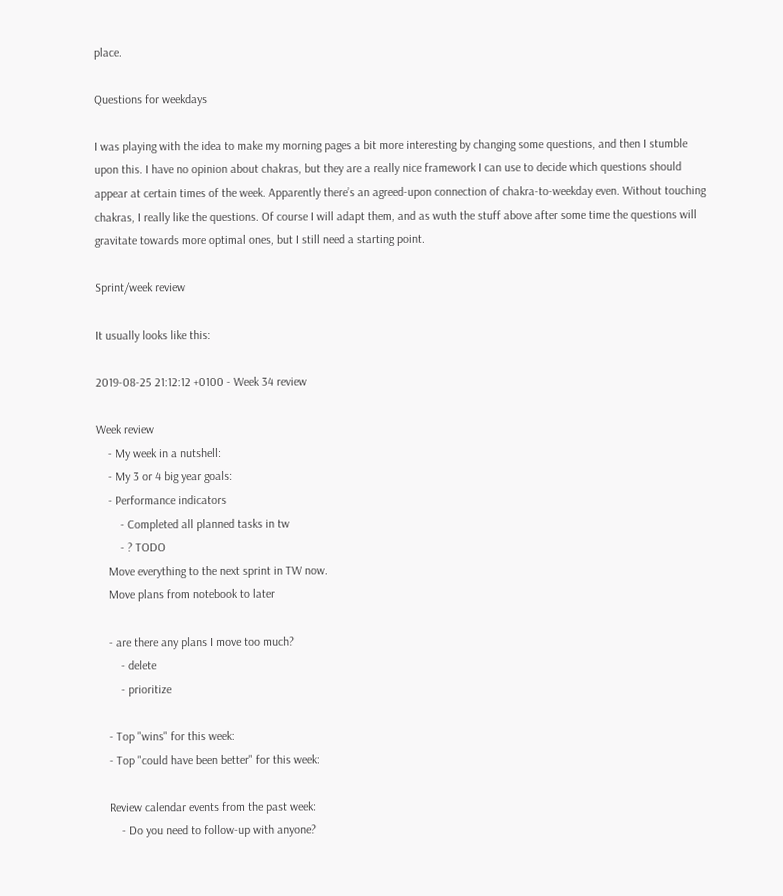place.

Questions for weekdays

I was playing with the idea to make my morning pages a bit more interesting by changing some questions, and then I stumble upon this. I have no opinion about chakras, but they are a really nice framework I can use to decide which questions should appear at certain times of the week. Apparently there’s an agreed-upon connection of chakra-to-weekday even. Without touching chakras, I really like the questions. Of course I will adapt them, and as wuth the stuff above after some time the questions will gravitate towards more optimal ones, but I still need a starting point.

Sprint/week review

It usually looks like this:

2019-08-25 21:12:12 +0100 - Week 34 review

Week review
    - My week in a nutshell:
    - My 3 or 4 big year goals:
    - Performance indicators
        - Completed all planned tasks in tw
        - ? TODO
    Move everything to the next sprint in TW now.
    Move plans from notebook to later

    - are there any plans I move too much?
        - delete
        - prioritize

    - Top "wins" for this week:
    - Top "could have been better" for this week:

    Review calendar events from the past week:
        - Do you need to follow-up with anyone?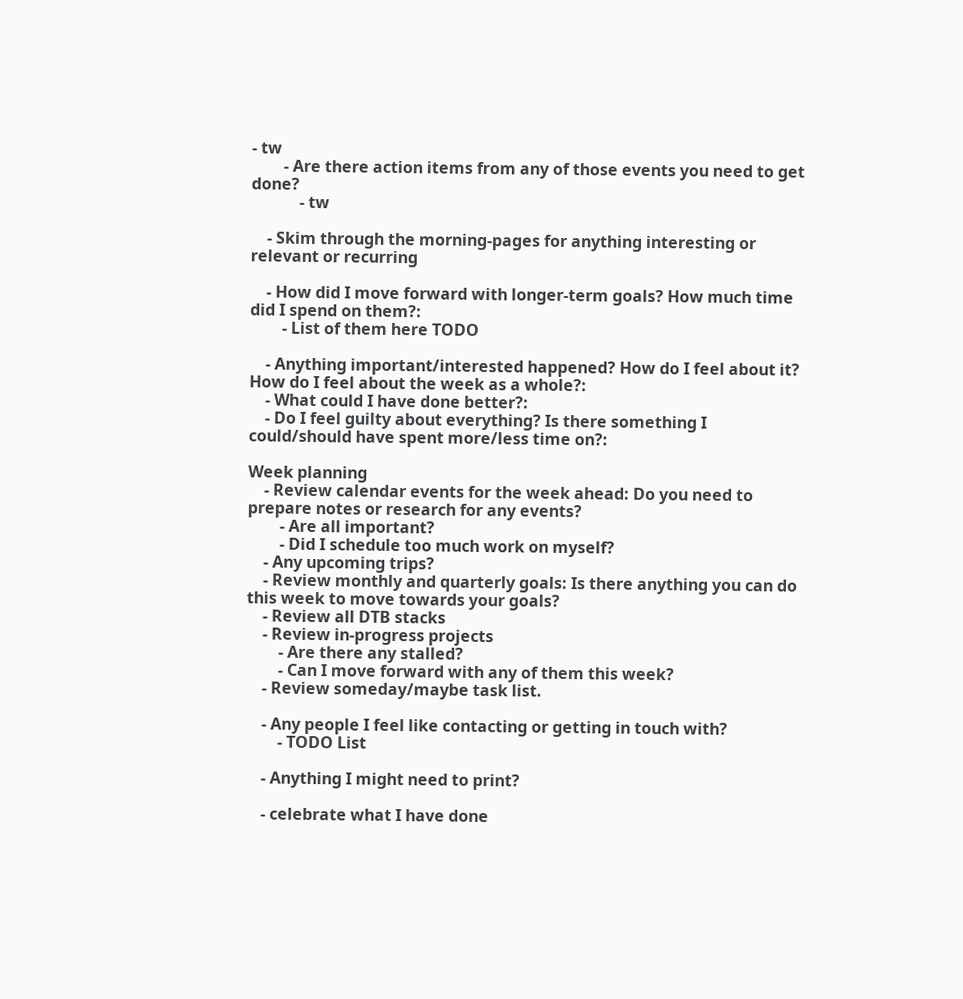- tw
        - Are there action items from any of those events you need to get done?
            - tw

    - Skim through the morning-pages for anything interesting or relevant or recurring

    - How did I move forward with longer-term goals? How much time did I spend on them?:
        - List of them here TODO

    - Anything important/interested happened? How do I feel about it? How do I feel about the week as a whole?:
    - What could I have done better?:
    - Do I feel guilty about everything? Is there something I could/should have spent more/less time on?:

Week planning
    - Review calendar events for the week ahead: Do you need to prepare notes or research for any events?
        - Are all important?
        - Did I schedule too much work on myself?
    - Any upcoming trips?
    - Review monthly and quarterly goals: Is there anything you can do this week to move towards your goals?
    - Review all DTB stacks
    - Review in-progress projects
        - Are there any stalled?
        - Can I move forward with any of them this week?
    - Review someday/maybe task list.

    - Any people I feel like contacting or getting in touch with?
        - TODO List

    - Anything I might need to print?

    - celebrate what I have done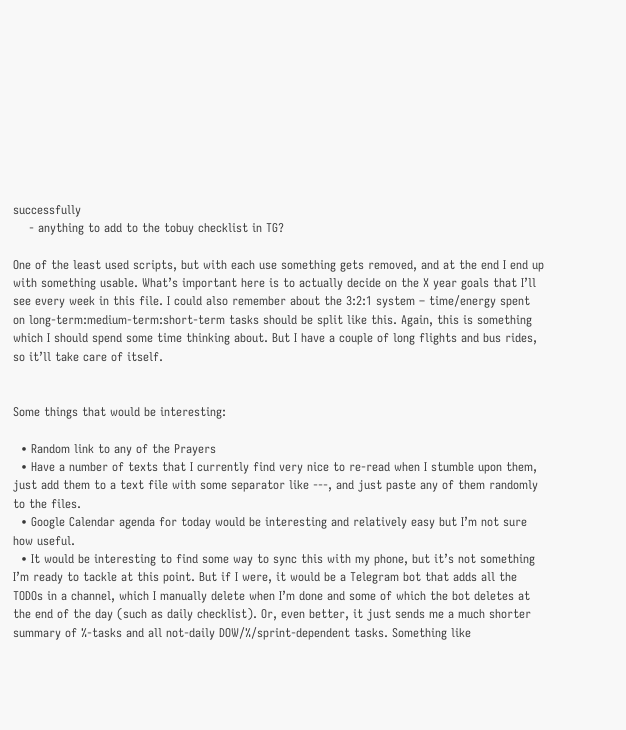successfully
    - anything to add to the tobuy checklist in TG?

One of the least used scripts, but with each use something gets removed, and at the end I end up with something usable. What’s important here is to actually decide on the X year goals that I’ll see every week in this file. I could also remember about the 3:2:1 system – time/energy spent on long-term:medium-term:short-term tasks should be split like this. Again, this is something which I should spend some time thinking about. But I have a couple of long flights and bus rides, so it’ll take care of itself.


Some things that would be interesting:

  • Random link to any of the Prayers
  • Have a number of texts that I currently find very nice to re-read when I stumble upon them, just add them to a text file with some separator like ---, and just paste any of them randomly to the files.
  • Google Calendar agenda for today would be interesting and relatively easy but I’m not sure how useful.
  • It would be interesting to find some way to sync this with my phone, but it’s not something I’m ready to tackle at this point. But if I were, it would be a Telegram bot that adds all the TODOs in a channel, which I manually delete when I’m done and some of which the bot deletes at the end of the day (such as daily checklist). Or, even better, it just sends me a much shorter summary of %-tasks and all not-daily DOW/%/sprint-dependent tasks. Something like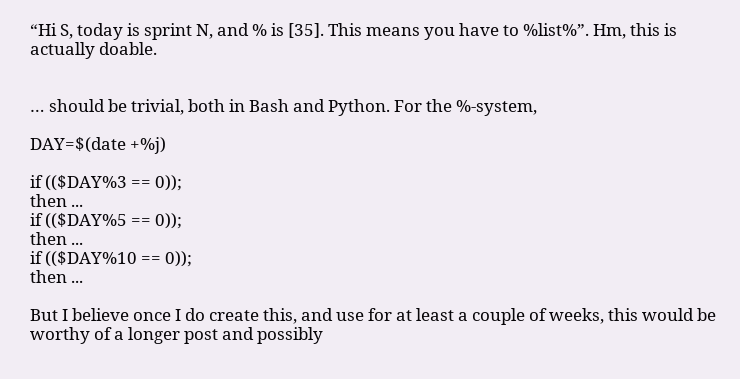“Hi S, today is sprint N, and % is [35]. This means you have to %list%”. Hm, this is actually doable.


… should be trivial, both in Bash and Python. For the %-system,

DAY=$(date +%j)

if (($DAY%3 == 0));
then ...
if (($DAY%5 == 0));
then ...
if (($DAY%10 == 0));
then ...

But I believe once I do create this, and use for at least a couple of weeks, this would be worthy of a longer post and possibly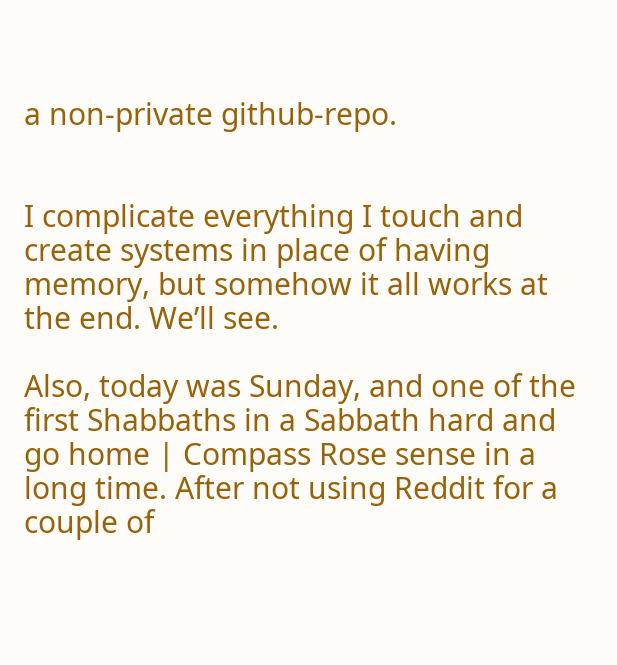a non-private github-repo.


I complicate everything I touch and create systems in place of having memory, but somehow it all works at the end. We’ll see.

Also, today was Sunday, and one of the first Shabbaths in a Sabbath hard and go home | Compass Rose sense in a long time. After not using Reddit for a couple of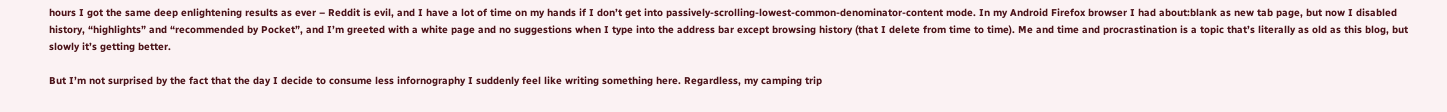hours I got the same deep enlightening results as ever – Reddit is evil, and I have a lot of time on my hands if I don’t get into passively-scrolling-lowest-common-denominator-content mode. In my Android Firefox browser I had about:blank as new tab page, but now I disabled history, “highlights” and “recommended by Pocket”, and I’m greeted with a white page and no suggestions when I type into the address bar except browsing history (that I delete from time to time). Me and time and procrastination is a topic that’s literally as old as this blog, but slowly it’s getting better.

But I’m not surprised by the fact that the day I decide to consume less infornography I suddenly feel like writing something here. Regardless, my camping trip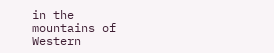in the mountains of Western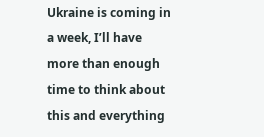Ukraine is coming in a week, I’ll have more than enough time to think about this and everything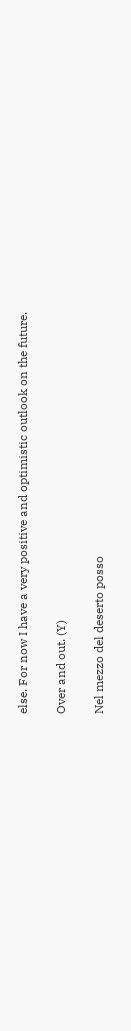else. For now I have a very positive and optimistic outlook on the future.

Over and out. (Y)

Nel mezzo del deserto posso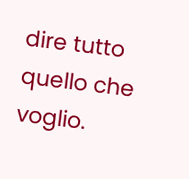dire tutto quello che voglio.